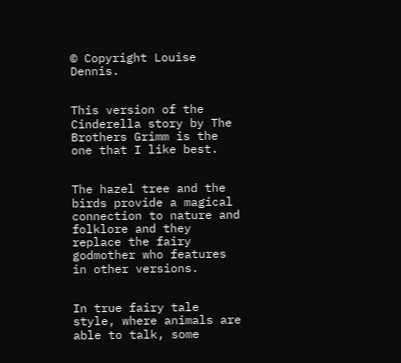© Copyright Louise Dennis.


This version of the Cinderella story by The Brothers Grimm is the one that I like best.


The hazel tree and the birds provide a magical connection to nature and folklore and they replace the fairy godmother who features in other versions.


In true fairy tale style, where animals are able to talk, some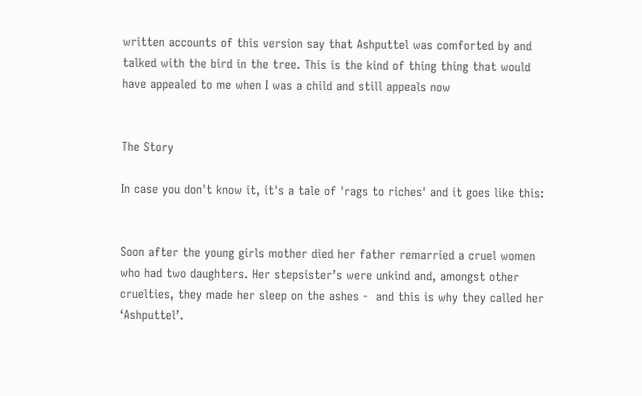written accounts of this version say that Ashputtel was comforted by and talked with the bird in the tree. This is the kind of thing thing that would have appealed to me when I was a child and still appeals now


The Story

In case you don't know it, it's a tale of 'rags to riches' and it goes like this:


Soon after the young girls mother died her father remarried a cruel women who had two daughters. Her stepsister’s were unkind and, amongst other cruelties, they made her sleep on the ashes -  and this is why they called her ‘Ashputtel’.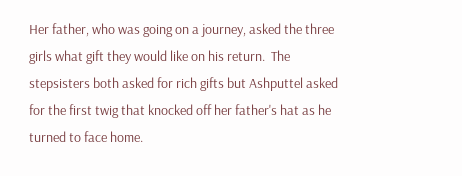Her father, who was going on a journey, asked the three girls what gift they would like on his return.  The stepsisters both asked for rich gifts but Ashputtel asked for the first twig that knocked off her father's hat as he turned to face home.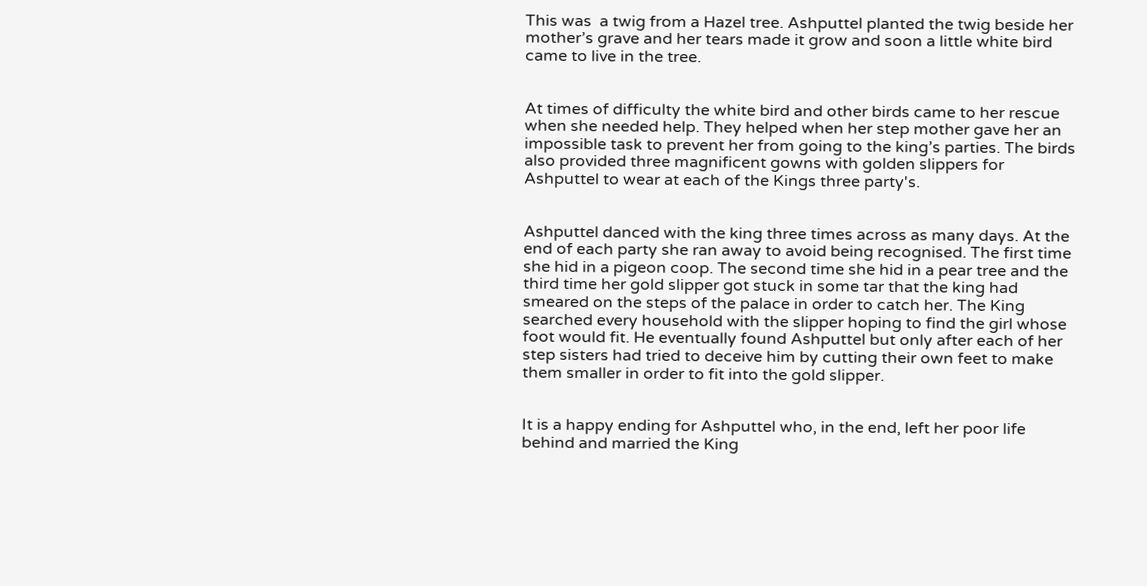This was  a twig from a Hazel tree. Ashputtel planted the twig beside her mother’s grave and her tears made it grow and soon a little white bird came to live in the tree.


At times of difficulty the white bird and other birds came to her rescue when she needed help. They helped when her step mother gave her an impossible task to prevent her from going to the king’s parties. The birds also provided three magnificent gowns with golden slippers for Ashputtel to wear at each of the Kings three party's.


Ashputtel danced with the king three times across as many days. At the end of each party she ran away to avoid being recognised. The first time she hid in a pigeon coop. The second time she hid in a pear tree and the third time her gold slipper got stuck in some tar that the king had smeared on the steps of the palace in order to catch her. The King searched every household with the slipper hoping to find the girl whose foot would fit. He eventually found Ashputtel but only after each of her step sisters had tried to deceive him by cutting their own feet to make them smaller in order to fit into the gold slipper.


It is a happy ending for Ashputtel who, in the end, left her poor life behind and married the King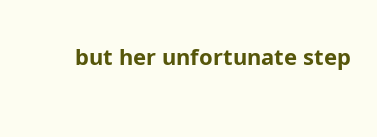but her unfortunate step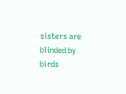sisters are blinded by birds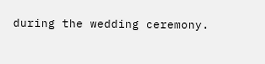during the wedding ceremony.